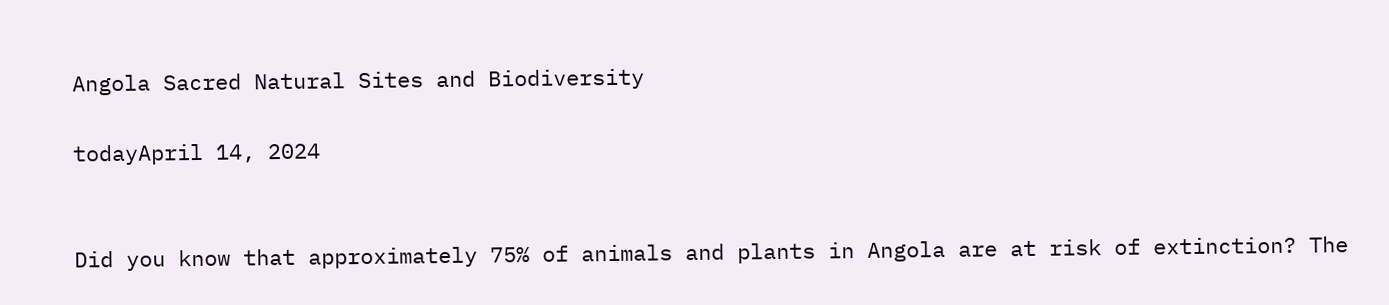Angola Sacred Natural Sites and Biodiversity

todayApril 14, 2024


Did you know that approximately 75% of animals and plants in Angola are at risk of extinction? The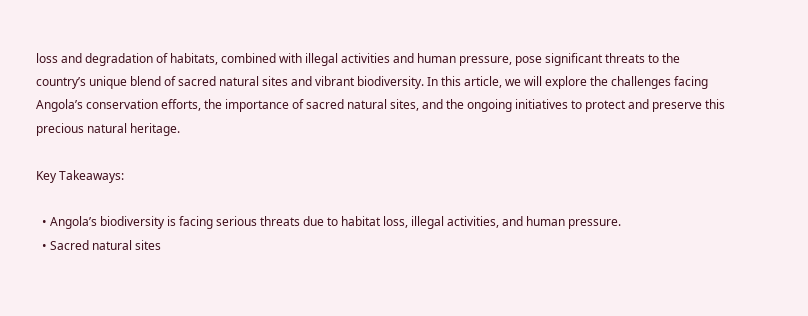loss and degradation of habitats, combined with illegal activities and human pressure, pose significant threats to the country’s unique blend of sacred natural sites and vibrant biodiversity. In this article, we will explore the challenges facing Angola’s conservation efforts, the importance of sacred natural sites, and the ongoing initiatives to protect and preserve this precious natural heritage.

Key Takeaways:

  • Angola’s biodiversity is facing serious threats due to habitat loss, illegal activities, and human pressure.
  • Sacred natural sites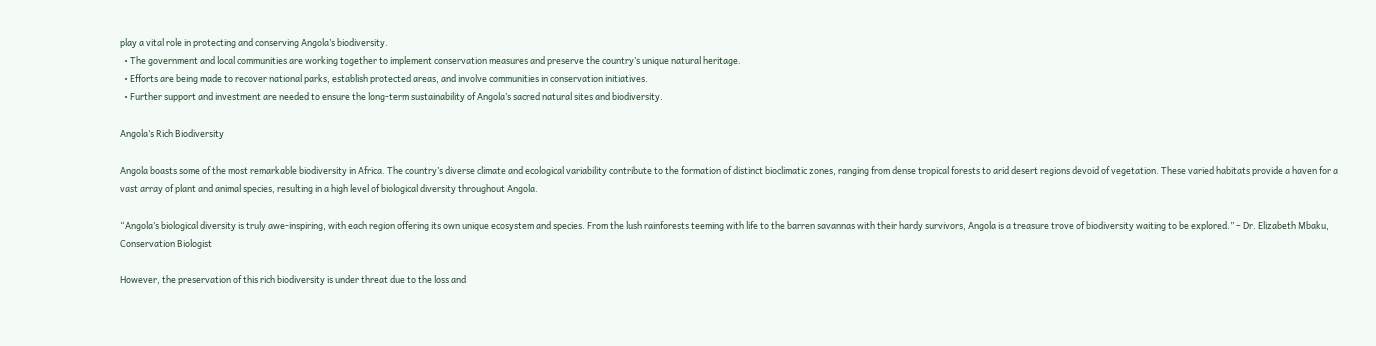play a vital role in protecting and conserving Angola’s biodiversity.
  • The government and local communities are working together to implement conservation measures and preserve the country’s unique natural heritage.
  • Efforts are being made to recover national parks, establish protected areas, and involve communities in conservation initiatives.
  • Further support and investment are needed to ensure the long-term sustainability of Angola’s sacred natural sites and biodiversity.

Angola’s Rich Biodiversity

Angola boasts some of the most remarkable biodiversity in Africa. The country’s diverse climate and ecological variability contribute to the formation of distinct bioclimatic zones, ranging from dense tropical forests to arid desert regions devoid of vegetation. These varied habitats provide a haven for a vast array of plant and animal species, resulting in a high level of biological diversity throughout Angola.

“Angola’s biological diversity is truly awe-inspiring, with each region offering its own unique ecosystem and species. From the lush rainforests teeming with life to the barren savannas with their hardy survivors, Angola is a treasure trove of biodiversity waiting to be explored.” – Dr. Elizabeth Mbaku, Conservation Biologist

However, the preservation of this rich biodiversity is under threat due to the loss and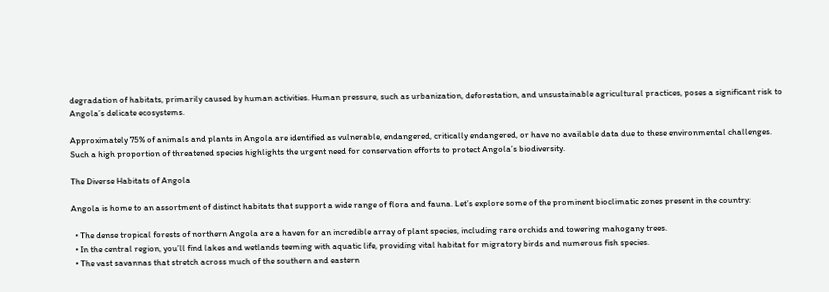degradation of habitats, primarily caused by human activities. Human pressure, such as urbanization, deforestation, and unsustainable agricultural practices, poses a significant risk to Angola’s delicate ecosystems.

Approximately 75% of animals and plants in Angola are identified as vulnerable, endangered, critically endangered, or have no available data due to these environmental challenges. Such a high proportion of threatened species highlights the urgent need for conservation efforts to protect Angola’s biodiversity.

The Diverse Habitats of Angola

Angola is home to an assortment of distinct habitats that support a wide range of flora and fauna. Let’s explore some of the prominent bioclimatic zones present in the country:

  • The dense tropical forests of northern Angola are a haven for an incredible array of plant species, including rare orchids and towering mahogany trees.
  • In the central region, you’ll find lakes and wetlands teeming with aquatic life, providing vital habitat for migratory birds and numerous fish species.
  • The vast savannas that stretch across much of the southern and eastern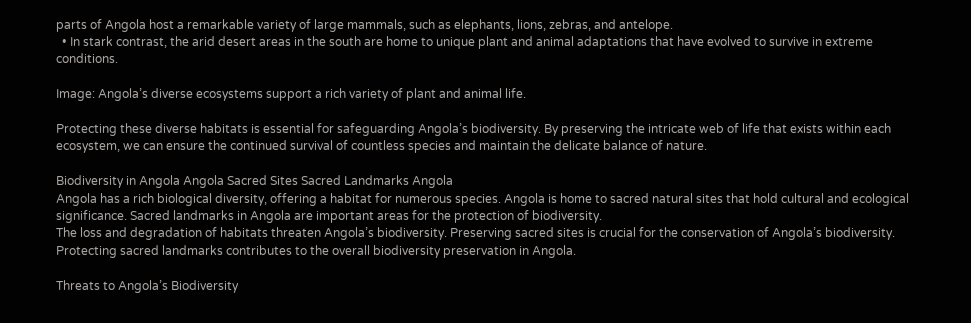parts of Angola host a remarkable variety of large mammals, such as elephants, lions, zebras, and antelope.
  • In stark contrast, the arid desert areas in the south are home to unique plant and animal adaptations that have evolved to survive in extreme conditions.

Image: Angola’s diverse ecosystems support a rich variety of plant and animal life.

Protecting these diverse habitats is essential for safeguarding Angola’s biodiversity. By preserving the intricate web of life that exists within each ecosystem, we can ensure the continued survival of countless species and maintain the delicate balance of nature.

Biodiversity in Angola Angola Sacred Sites Sacred Landmarks Angola
Angola has a rich biological diversity, offering a habitat for numerous species. Angola is home to sacred natural sites that hold cultural and ecological significance. Sacred landmarks in Angola are important areas for the protection of biodiversity.
The loss and degradation of habitats threaten Angola’s biodiversity. Preserving sacred sites is crucial for the conservation of Angola’s biodiversity. Protecting sacred landmarks contributes to the overall biodiversity preservation in Angola.

Threats to Angola’s Biodiversity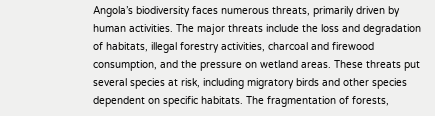Angola’s biodiversity faces numerous threats, primarily driven by human activities. The major threats include the loss and degradation of habitats, illegal forestry activities, charcoal and firewood consumption, and the pressure on wetland areas. These threats put several species at risk, including migratory birds and other species dependent on specific habitats. The fragmentation of forests,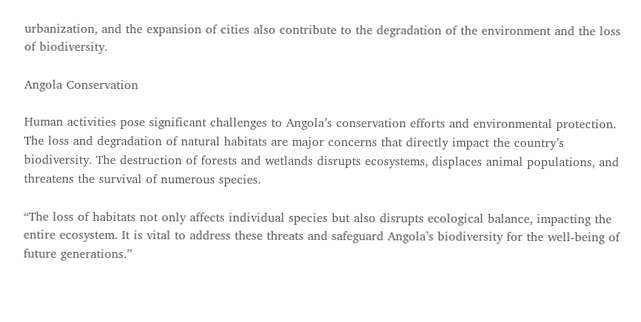urbanization, and the expansion of cities also contribute to the degradation of the environment and the loss of biodiversity.

Angola Conservation

Human activities pose significant challenges to Angola’s conservation efforts and environmental protection. The loss and degradation of natural habitats are major concerns that directly impact the country’s biodiversity. The destruction of forests and wetlands disrupts ecosystems, displaces animal populations, and threatens the survival of numerous species.

“The loss of habitats not only affects individual species but also disrupts ecological balance, impacting the entire ecosystem. It is vital to address these threats and safeguard Angola’s biodiversity for the well-being of future generations.”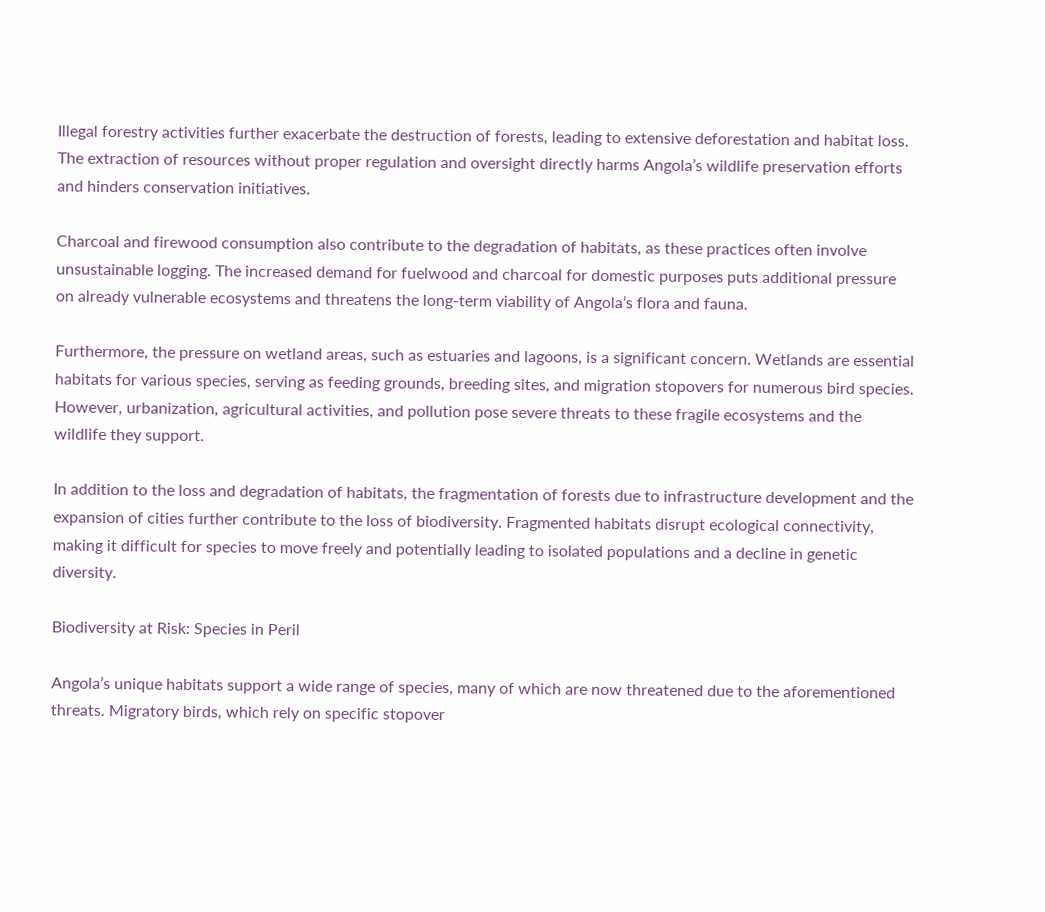Illegal forestry activities further exacerbate the destruction of forests, leading to extensive deforestation and habitat loss. The extraction of resources without proper regulation and oversight directly harms Angola’s wildlife preservation efforts and hinders conservation initiatives.

Charcoal and firewood consumption also contribute to the degradation of habitats, as these practices often involve unsustainable logging. The increased demand for fuelwood and charcoal for domestic purposes puts additional pressure on already vulnerable ecosystems and threatens the long-term viability of Angola’s flora and fauna.

Furthermore, the pressure on wetland areas, such as estuaries and lagoons, is a significant concern. Wetlands are essential habitats for various species, serving as feeding grounds, breeding sites, and migration stopovers for numerous bird species. However, urbanization, agricultural activities, and pollution pose severe threats to these fragile ecosystems and the wildlife they support.

In addition to the loss and degradation of habitats, the fragmentation of forests due to infrastructure development and the expansion of cities further contribute to the loss of biodiversity. Fragmented habitats disrupt ecological connectivity, making it difficult for species to move freely and potentially leading to isolated populations and a decline in genetic diversity.

Biodiversity at Risk: Species in Peril

Angola’s unique habitats support a wide range of species, many of which are now threatened due to the aforementioned threats. Migratory birds, which rely on specific stopover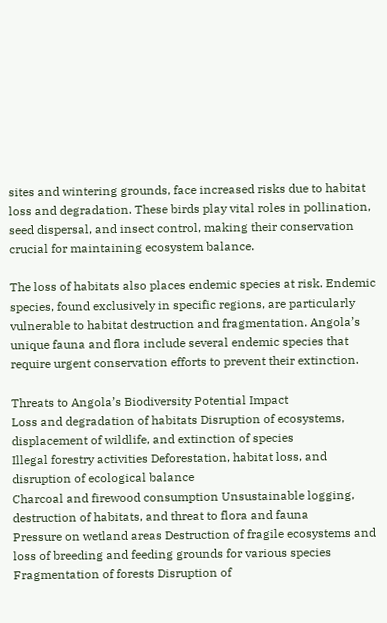sites and wintering grounds, face increased risks due to habitat loss and degradation. These birds play vital roles in pollination, seed dispersal, and insect control, making their conservation crucial for maintaining ecosystem balance.

The loss of habitats also places endemic species at risk. Endemic species, found exclusively in specific regions, are particularly vulnerable to habitat destruction and fragmentation. Angola’s unique fauna and flora include several endemic species that require urgent conservation efforts to prevent their extinction.

Threats to Angola’s Biodiversity Potential Impact
Loss and degradation of habitats Disruption of ecosystems, displacement of wildlife, and extinction of species
Illegal forestry activities Deforestation, habitat loss, and disruption of ecological balance
Charcoal and firewood consumption Unsustainable logging, destruction of habitats, and threat to flora and fauna
Pressure on wetland areas Destruction of fragile ecosystems and loss of breeding and feeding grounds for various species
Fragmentation of forests Disruption of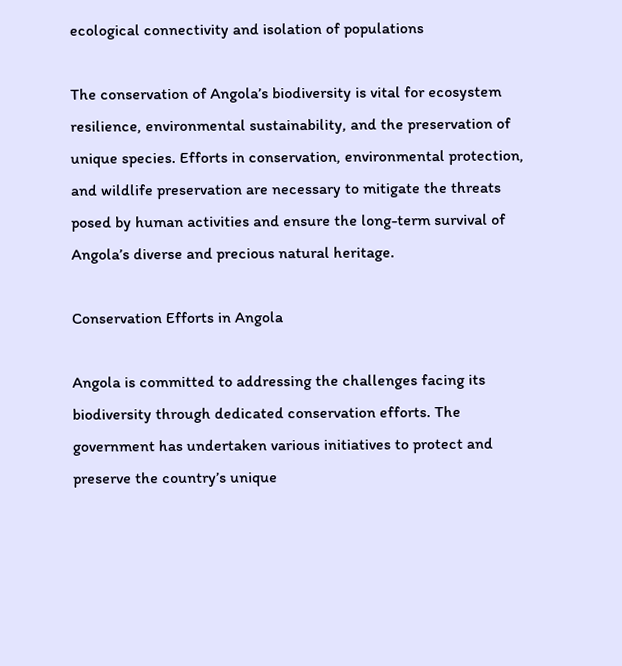ecological connectivity and isolation of populations

The conservation of Angola’s biodiversity is vital for ecosystem resilience, environmental sustainability, and the preservation of unique species. Efforts in conservation, environmental protection, and wildlife preservation are necessary to mitigate the threats posed by human activities and ensure the long-term survival of Angola’s diverse and precious natural heritage.

Conservation Efforts in Angola

Angola is committed to addressing the challenges facing its biodiversity through dedicated conservation efforts. The government has undertaken various initiatives to protect and preserve the country’s unique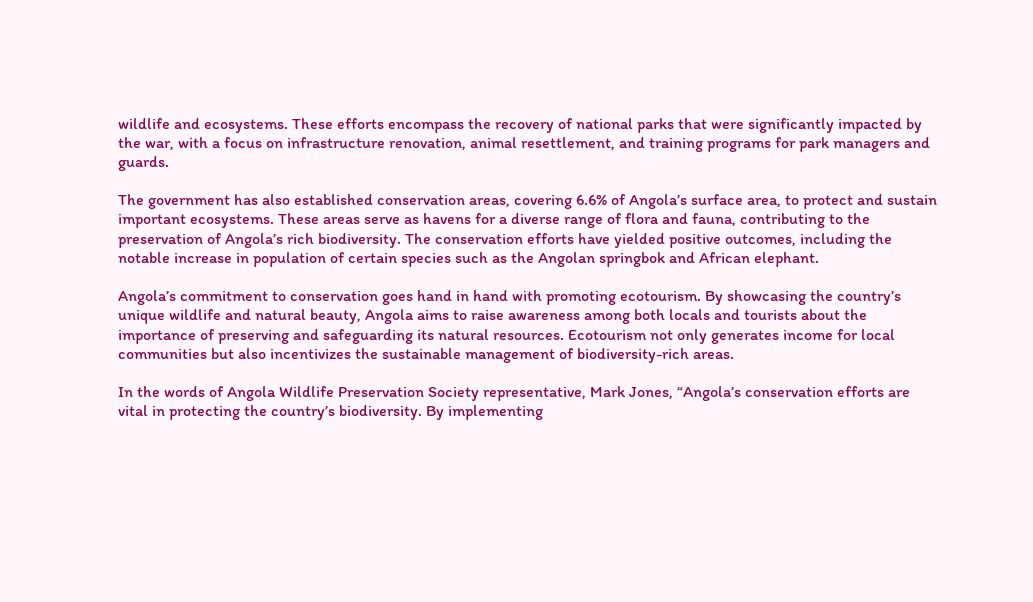wildlife and ecosystems. These efforts encompass the recovery of national parks that were significantly impacted by the war, with a focus on infrastructure renovation, animal resettlement, and training programs for park managers and guards.

The government has also established conservation areas, covering 6.6% of Angola’s surface area, to protect and sustain important ecosystems. These areas serve as havens for a diverse range of flora and fauna, contributing to the preservation of Angola’s rich biodiversity. The conservation efforts have yielded positive outcomes, including the notable increase in population of certain species such as the Angolan springbok and African elephant.

Angola’s commitment to conservation goes hand in hand with promoting ecotourism. By showcasing the country’s unique wildlife and natural beauty, Angola aims to raise awareness among both locals and tourists about the importance of preserving and safeguarding its natural resources. Ecotourism not only generates income for local communities but also incentivizes the sustainable management of biodiversity-rich areas.

In the words of Angola Wildlife Preservation Society representative, Mark Jones, “Angola’s conservation efforts are vital in protecting the country’s biodiversity. By implementing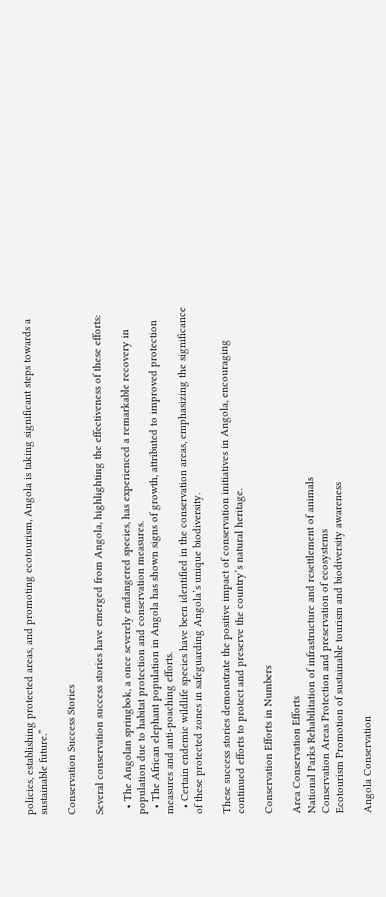policies, establishing protected areas, and promoting ecotourism, Angola is taking significant steps towards a sustainable future.”

Conservation Success Stories

Several conservation success stories have emerged from Angola, highlighting the effectiveness of these efforts:

  • The Angolan springbok, a once severely endangered species, has experienced a remarkable recovery in population due to habitat protection and conservation measures.
  • The African elephant population in Angola has shown signs of growth, attributed to improved protection measures and anti-poaching efforts.
  • Certain endemic wildlife species have been identified in the conservation areas, emphasizing the significance of these protected zones in safeguarding Angola’s unique biodiversity.

These success stories demonstrate the positive impact of conservation initiatives in Angola, encouraging continued efforts to protect and preserve the country’s natural heritage.

Conservation Efforts in Numbers

Area Conservation Efforts
National Parks Rehabilitation of infrastructure and resettlement of animals
Conservation Areas Protection and preservation of ecosystems
Ecotourism Promotion of sustainable tourism and biodiversity awareness

Angola Conservation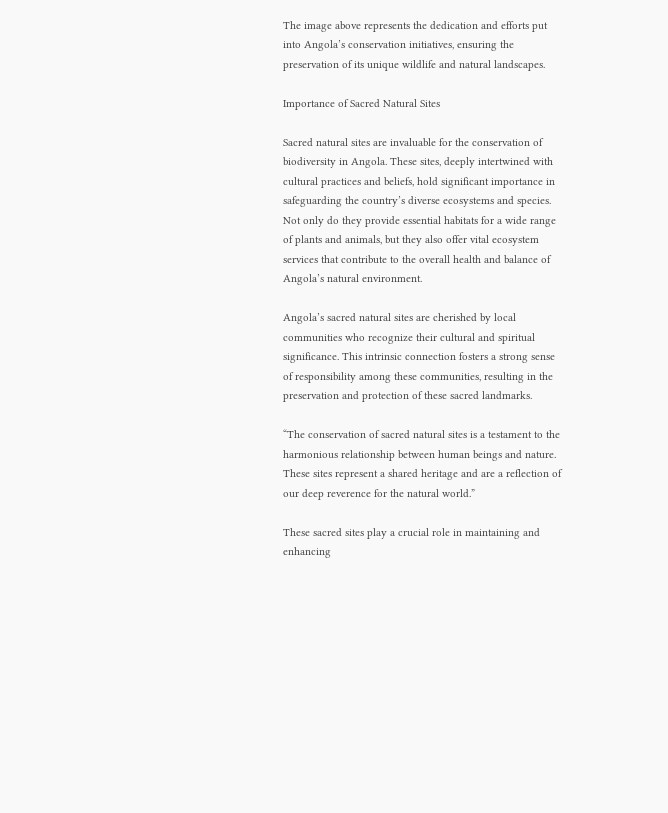The image above represents the dedication and efforts put into Angola’s conservation initiatives, ensuring the preservation of its unique wildlife and natural landscapes.

Importance of Sacred Natural Sites

Sacred natural sites are invaluable for the conservation of biodiversity in Angola. These sites, deeply intertwined with cultural practices and beliefs, hold significant importance in safeguarding the country’s diverse ecosystems and species. Not only do they provide essential habitats for a wide range of plants and animals, but they also offer vital ecosystem services that contribute to the overall health and balance of Angola’s natural environment.

Angola’s sacred natural sites are cherished by local communities who recognize their cultural and spiritual significance. This intrinsic connection fosters a strong sense of responsibility among these communities, resulting in the preservation and protection of these sacred landmarks.

“The conservation of sacred natural sites is a testament to the harmonious relationship between human beings and nature. These sites represent a shared heritage and are a reflection of our deep reverence for the natural world.”

These sacred sites play a crucial role in maintaining and enhancing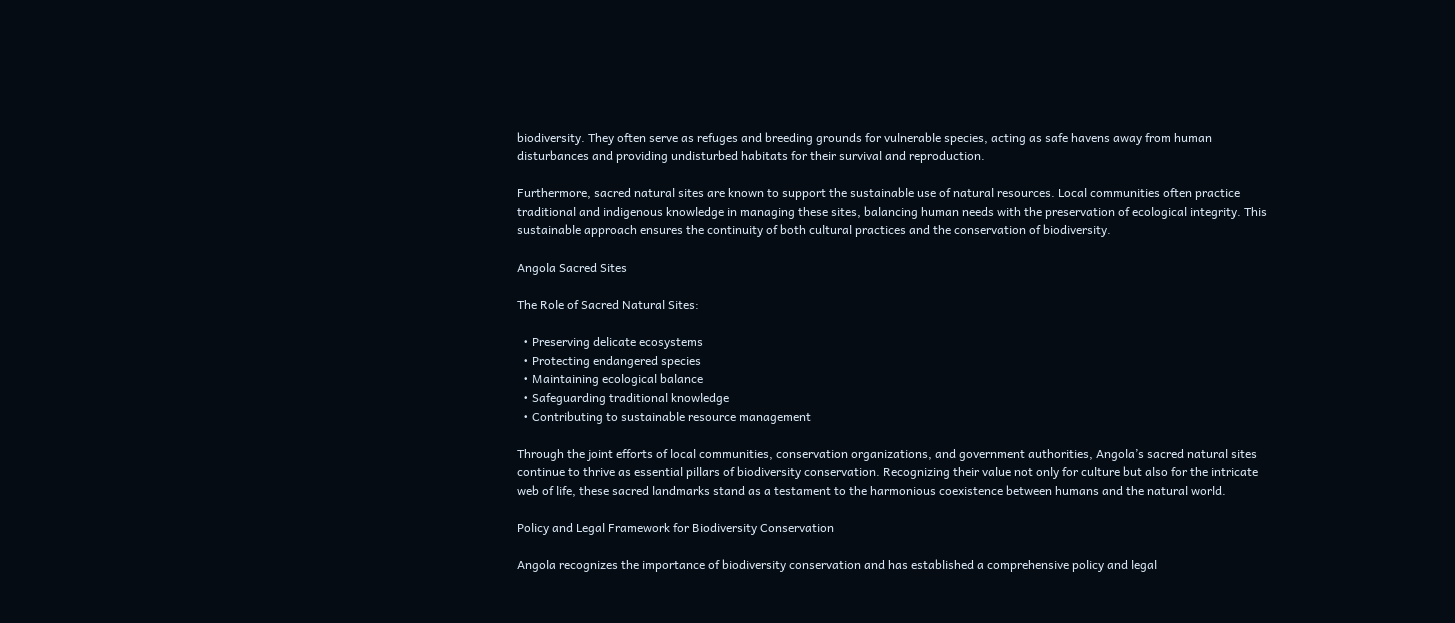biodiversity. They often serve as refuges and breeding grounds for vulnerable species, acting as safe havens away from human disturbances and providing undisturbed habitats for their survival and reproduction.

Furthermore, sacred natural sites are known to support the sustainable use of natural resources. Local communities often practice traditional and indigenous knowledge in managing these sites, balancing human needs with the preservation of ecological integrity. This sustainable approach ensures the continuity of both cultural practices and the conservation of biodiversity.

Angola Sacred Sites

The Role of Sacred Natural Sites:

  • Preserving delicate ecosystems
  • Protecting endangered species
  • Maintaining ecological balance
  • Safeguarding traditional knowledge
  • Contributing to sustainable resource management

Through the joint efforts of local communities, conservation organizations, and government authorities, Angola’s sacred natural sites continue to thrive as essential pillars of biodiversity conservation. Recognizing their value not only for culture but also for the intricate web of life, these sacred landmarks stand as a testament to the harmonious coexistence between humans and the natural world.

Policy and Legal Framework for Biodiversity Conservation

Angola recognizes the importance of biodiversity conservation and has established a comprehensive policy and legal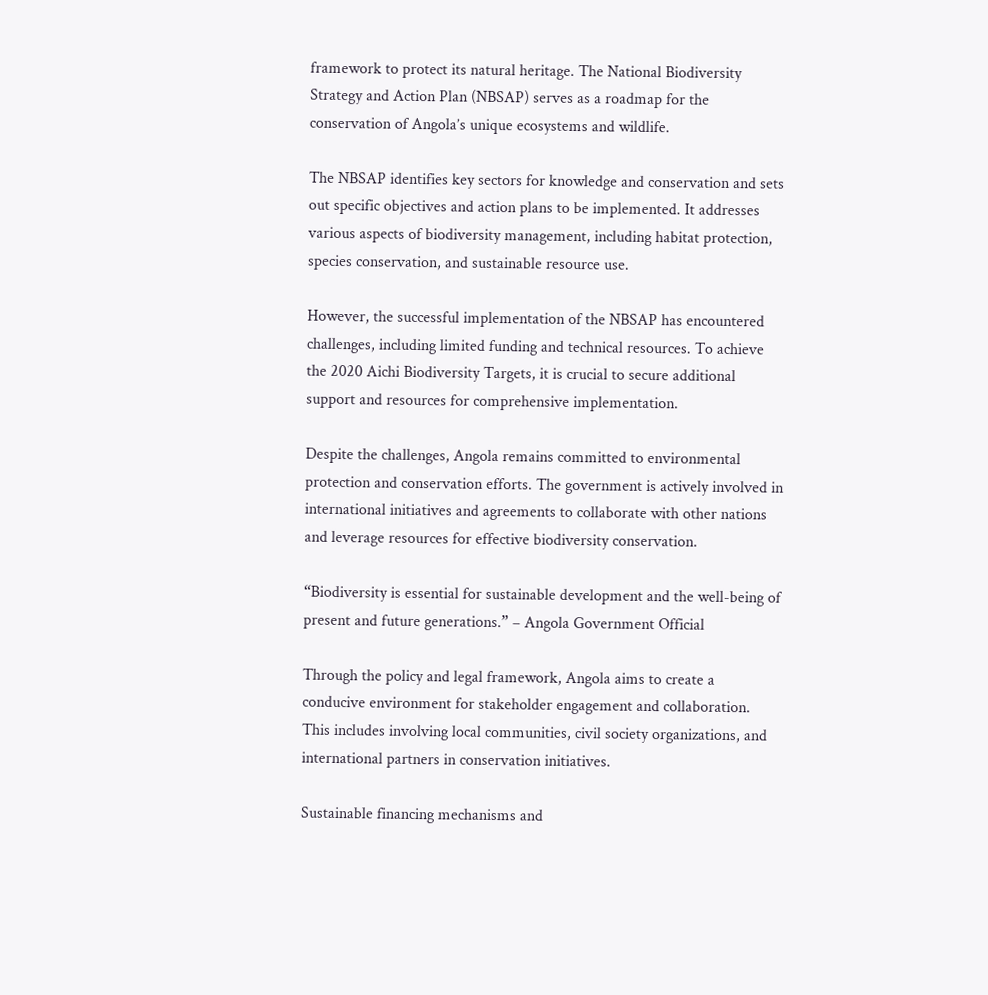framework to protect its natural heritage. The National Biodiversity Strategy and Action Plan (NBSAP) serves as a roadmap for the conservation of Angola’s unique ecosystems and wildlife.

The NBSAP identifies key sectors for knowledge and conservation and sets out specific objectives and action plans to be implemented. It addresses various aspects of biodiversity management, including habitat protection, species conservation, and sustainable resource use.

However, the successful implementation of the NBSAP has encountered challenges, including limited funding and technical resources. To achieve the 2020 Aichi Biodiversity Targets, it is crucial to secure additional support and resources for comprehensive implementation.

Despite the challenges, Angola remains committed to environmental protection and conservation efforts. The government is actively involved in international initiatives and agreements to collaborate with other nations and leverage resources for effective biodiversity conservation.

“Biodiversity is essential for sustainable development and the well-being of present and future generations.” – Angola Government Official

Through the policy and legal framework, Angola aims to create a conducive environment for stakeholder engagement and collaboration. This includes involving local communities, civil society organizations, and international partners in conservation initiatives.

Sustainable financing mechanisms and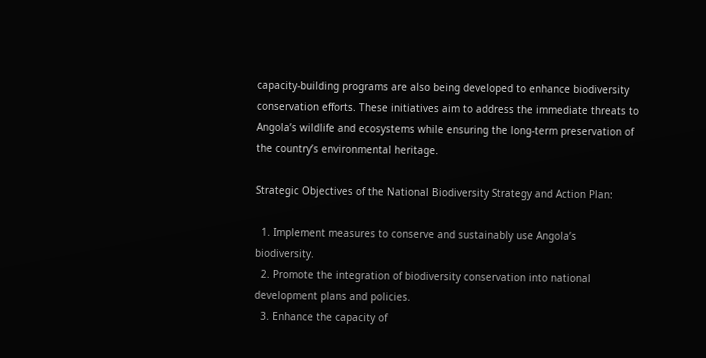capacity-building programs are also being developed to enhance biodiversity conservation efforts. These initiatives aim to address the immediate threats to Angola’s wildlife and ecosystems while ensuring the long-term preservation of the country’s environmental heritage.

Strategic Objectives of the National Biodiversity Strategy and Action Plan:

  1. Implement measures to conserve and sustainably use Angola’s biodiversity.
  2. Promote the integration of biodiversity conservation into national development plans and policies.
  3. Enhance the capacity of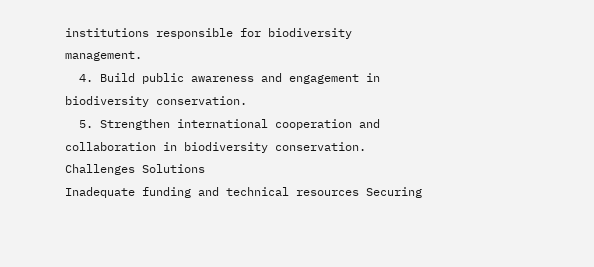institutions responsible for biodiversity management.
  4. Build public awareness and engagement in biodiversity conservation.
  5. Strengthen international cooperation and collaboration in biodiversity conservation.
Challenges Solutions
Inadequate funding and technical resources Securing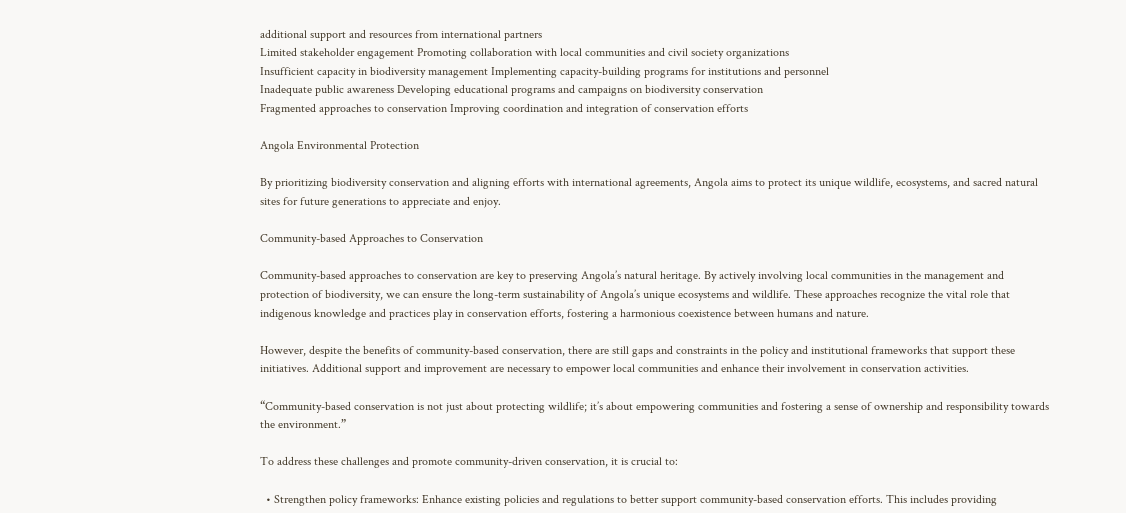additional support and resources from international partners
Limited stakeholder engagement Promoting collaboration with local communities and civil society organizations
Insufficient capacity in biodiversity management Implementing capacity-building programs for institutions and personnel
Inadequate public awareness Developing educational programs and campaigns on biodiversity conservation
Fragmented approaches to conservation Improving coordination and integration of conservation efforts

Angola Environmental Protection

By prioritizing biodiversity conservation and aligning efforts with international agreements, Angola aims to protect its unique wildlife, ecosystems, and sacred natural sites for future generations to appreciate and enjoy.

Community-based Approaches to Conservation

Community-based approaches to conservation are key to preserving Angola’s natural heritage. By actively involving local communities in the management and protection of biodiversity, we can ensure the long-term sustainability of Angola’s unique ecosystems and wildlife. These approaches recognize the vital role that indigenous knowledge and practices play in conservation efforts, fostering a harmonious coexistence between humans and nature.

However, despite the benefits of community-based conservation, there are still gaps and constraints in the policy and institutional frameworks that support these initiatives. Additional support and improvement are necessary to empower local communities and enhance their involvement in conservation activities.

“Community-based conservation is not just about protecting wildlife; it’s about empowering communities and fostering a sense of ownership and responsibility towards the environment.”

To address these challenges and promote community-driven conservation, it is crucial to:

  • Strengthen policy frameworks: Enhance existing policies and regulations to better support community-based conservation efforts. This includes providing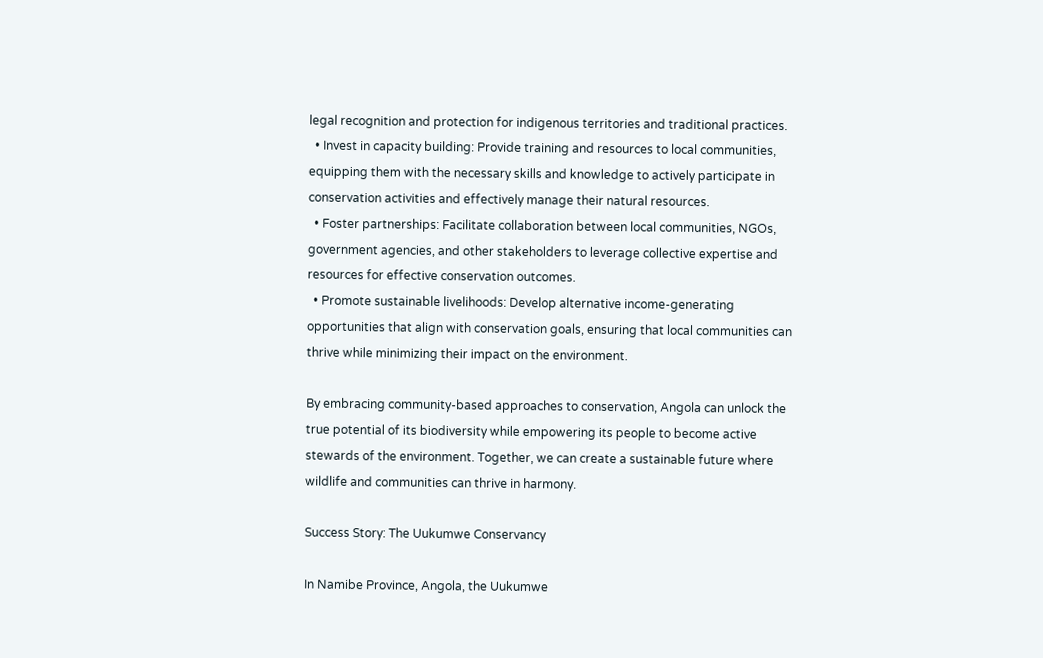legal recognition and protection for indigenous territories and traditional practices.
  • Invest in capacity building: Provide training and resources to local communities, equipping them with the necessary skills and knowledge to actively participate in conservation activities and effectively manage their natural resources.
  • Foster partnerships: Facilitate collaboration between local communities, NGOs, government agencies, and other stakeholders to leverage collective expertise and resources for effective conservation outcomes.
  • Promote sustainable livelihoods: Develop alternative income-generating opportunities that align with conservation goals, ensuring that local communities can thrive while minimizing their impact on the environment.

By embracing community-based approaches to conservation, Angola can unlock the true potential of its biodiversity while empowering its people to become active stewards of the environment. Together, we can create a sustainable future where wildlife and communities can thrive in harmony.

Success Story: The Uukumwe Conservancy

In Namibe Province, Angola, the Uukumwe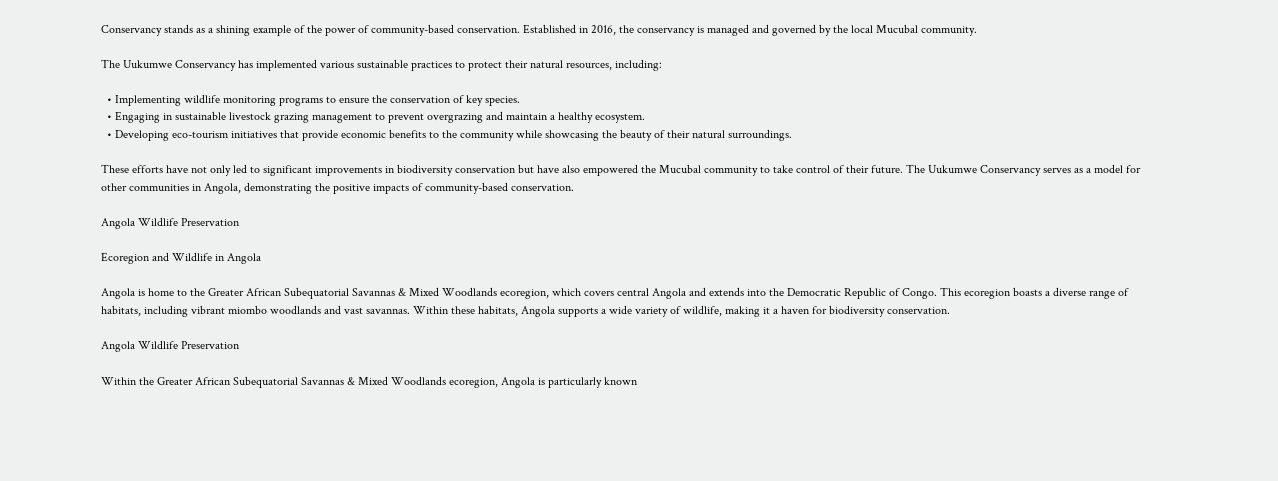Conservancy stands as a shining example of the power of community-based conservation. Established in 2016, the conservancy is managed and governed by the local Mucubal community.

The Uukumwe Conservancy has implemented various sustainable practices to protect their natural resources, including:

  • Implementing wildlife monitoring programs to ensure the conservation of key species.
  • Engaging in sustainable livestock grazing management to prevent overgrazing and maintain a healthy ecosystem.
  • Developing eco-tourism initiatives that provide economic benefits to the community while showcasing the beauty of their natural surroundings.

These efforts have not only led to significant improvements in biodiversity conservation but have also empowered the Mucubal community to take control of their future. The Uukumwe Conservancy serves as a model for other communities in Angola, demonstrating the positive impacts of community-based conservation.

Angola Wildlife Preservation

Ecoregion and Wildlife in Angola

Angola is home to the Greater African Subequatorial Savannas & Mixed Woodlands ecoregion, which covers central Angola and extends into the Democratic Republic of Congo. This ecoregion boasts a diverse range of habitats, including vibrant miombo woodlands and vast savannas. Within these habitats, Angola supports a wide variety of wildlife, making it a haven for biodiversity conservation.

Angola Wildlife Preservation

Within the Greater African Subequatorial Savannas & Mixed Woodlands ecoregion, Angola is particularly known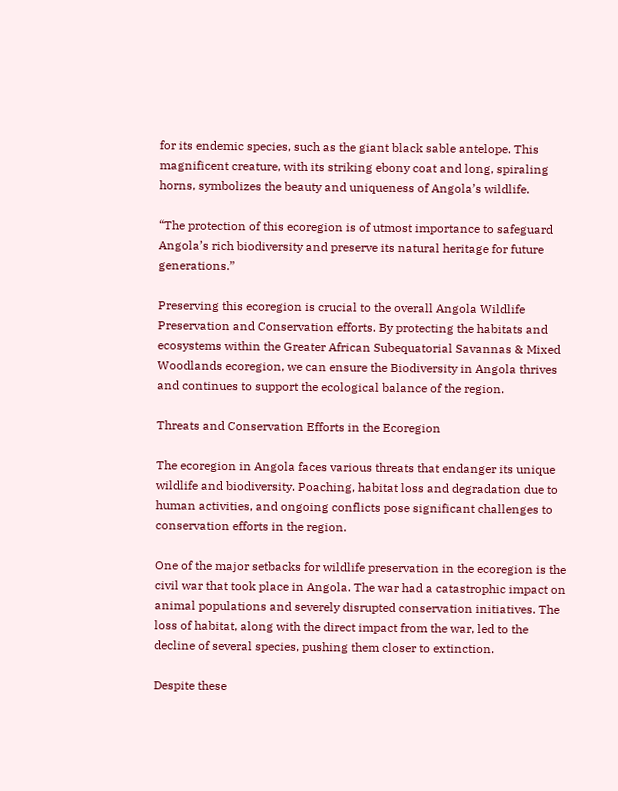for its endemic species, such as the giant black sable antelope. This magnificent creature, with its striking ebony coat and long, spiraling horns, symbolizes the beauty and uniqueness of Angola’s wildlife.

“The protection of this ecoregion is of utmost importance to safeguard Angola’s rich biodiversity and preserve its natural heritage for future generations.”

Preserving this ecoregion is crucial to the overall Angola Wildlife Preservation and Conservation efforts. By protecting the habitats and ecosystems within the Greater African Subequatorial Savannas & Mixed Woodlands ecoregion, we can ensure the Biodiversity in Angola thrives and continues to support the ecological balance of the region.

Threats and Conservation Efforts in the Ecoregion

The ecoregion in Angola faces various threats that endanger its unique wildlife and biodiversity. Poaching, habitat loss and degradation due to human activities, and ongoing conflicts pose significant challenges to conservation efforts in the region.

One of the major setbacks for wildlife preservation in the ecoregion is the civil war that took place in Angola. The war had a catastrophic impact on animal populations and severely disrupted conservation initiatives. The loss of habitat, along with the direct impact from the war, led to the decline of several species, pushing them closer to extinction.

Despite these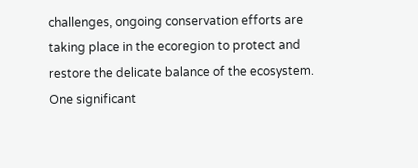challenges, ongoing conservation efforts are taking place in the ecoregion to protect and restore the delicate balance of the ecosystem. One significant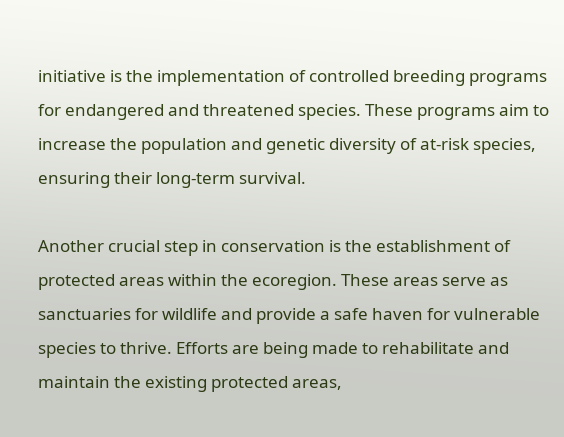initiative is the implementation of controlled breeding programs for endangered and threatened species. These programs aim to increase the population and genetic diversity of at-risk species, ensuring their long-term survival.

Another crucial step in conservation is the establishment of protected areas within the ecoregion. These areas serve as sanctuaries for wildlife and provide a safe haven for vulnerable species to thrive. Efforts are being made to rehabilitate and maintain the existing protected areas,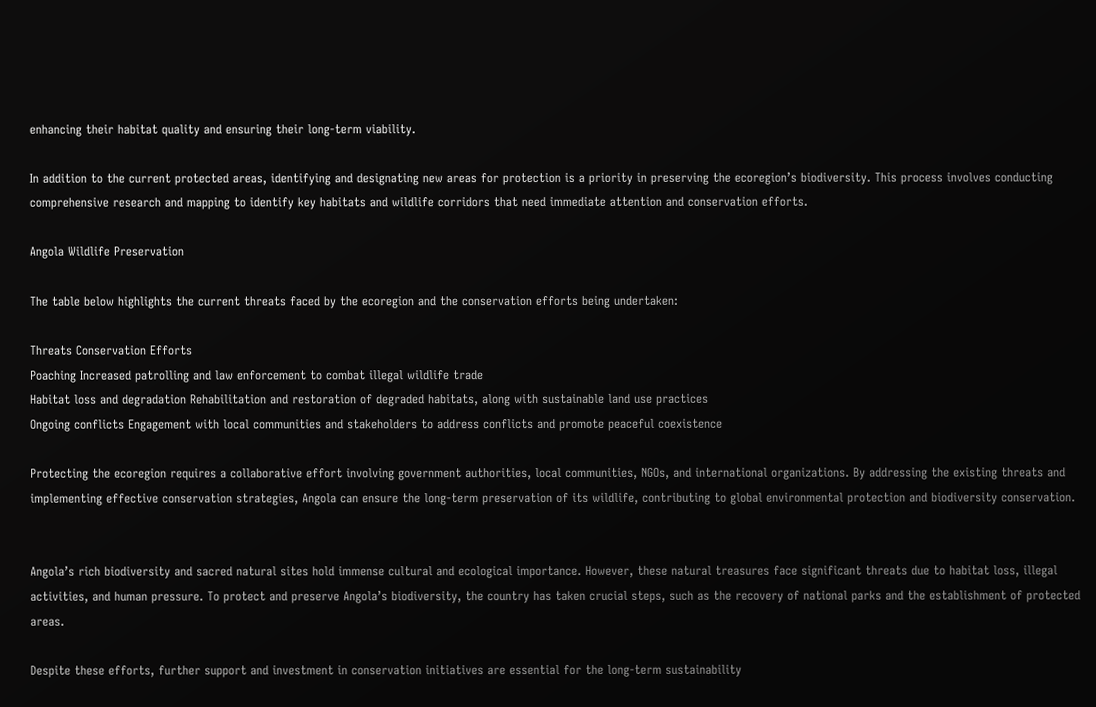enhancing their habitat quality and ensuring their long-term viability.

In addition to the current protected areas, identifying and designating new areas for protection is a priority in preserving the ecoregion’s biodiversity. This process involves conducting comprehensive research and mapping to identify key habitats and wildlife corridors that need immediate attention and conservation efforts.

Angola Wildlife Preservation

The table below highlights the current threats faced by the ecoregion and the conservation efforts being undertaken:

Threats Conservation Efforts
Poaching Increased patrolling and law enforcement to combat illegal wildlife trade
Habitat loss and degradation Rehabilitation and restoration of degraded habitats, along with sustainable land use practices
Ongoing conflicts Engagement with local communities and stakeholders to address conflicts and promote peaceful coexistence

Protecting the ecoregion requires a collaborative effort involving government authorities, local communities, NGOs, and international organizations. By addressing the existing threats and implementing effective conservation strategies, Angola can ensure the long-term preservation of its wildlife, contributing to global environmental protection and biodiversity conservation.


Angola’s rich biodiversity and sacred natural sites hold immense cultural and ecological importance. However, these natural treasures face significant threats due to habitat loss, illegal activities, and human pressure. To protect and preserve Angola’s biodiversity, the country has taken crucial steps, such as the recovery of national parks and the establishment of protected areas.

Despite these efforts, further support and investment in conservation initiatives are essential for the long-term sustainability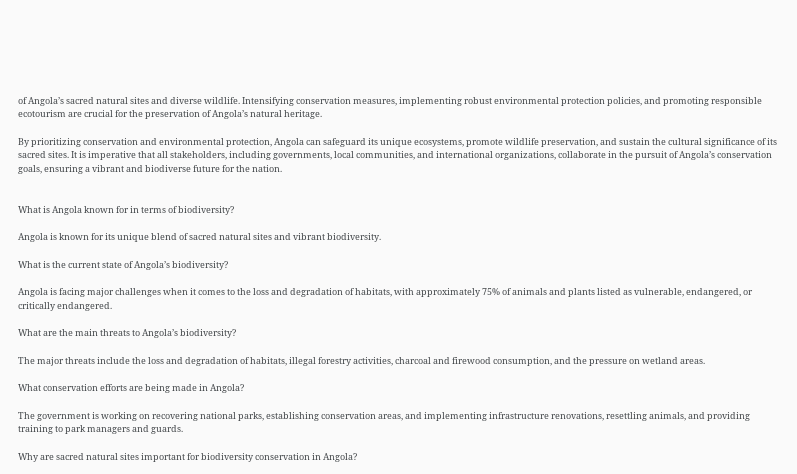of Angola’s sacred natural sites and diverse wildlife. Intensifying conservation measures, implementing robust environmental protection policies, and promoting responsible ecotourism are crucial for the preservation of Angola’s natural heritage.

By prioritizing conservation and environmental protection, Angola can safeguard its unique ecosystems, promote wildlife preservation, and sustain the cultural significance of its sacred sites. It is imperative that all stakeholders, including governments, local communities, and international organizations, collaborate in the pursuit of Angola’s conservation goals, ensuring a vibrant and biodiverse future for the nation.


What is Angola known for in terms of biodiversity?

Angola is known for its unique blend of sacred natural sites and vibrant biodiversity.

What is the current state of Angola’s biodiversity?

Angola is facing major challenges when it comes to the loss and degradation of habitats, with approximately 75% of animals and plants listed as vulnerable, endangered, or critically endangered.

What are the main threats to Angola’s biodiversity?

The major threats include the loss and degradation of habitats, illegal forestry activities, charcoal and firewood consumption, and the pressure on wetland areas.

What conservation efforts are being made in Angola?

The government is working on recovering national parks, establishing conservation areas, and implementing infrastructure renovations, resettling animals, and providing training to park managers and guards.

Why are sacred natural sites important for biodiversity conservation in Angola?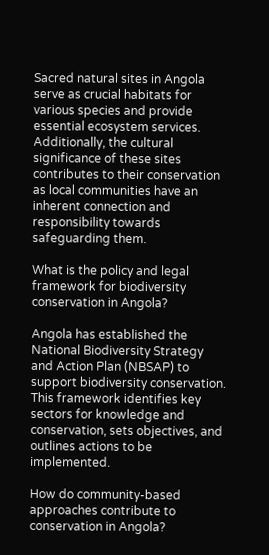Sacred natural sites in Angola serve as crucial habitats for various species and provide essential ecosystem services. Additionally, the cultural significance of these sites contributes to their conservation as local communities have an inherent connection and responsibility towards safeguarding them.

What is the policy and legal framework for biodiversity conservation in Angola?

Angola has established the National Biodiversity Strategy and Action Plan (NBSAP) to support biodiversity conservation. This framework identifies key sectors for knowledge and conservation, sets objectives, and outlines actions to be implemented.

How do community-based approaches contribute to conservation in Angola?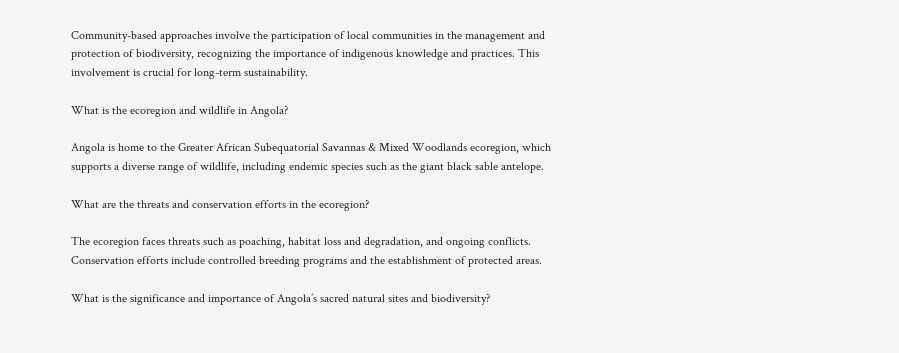Community-based approaches involve the participation of local communities in the management and protection of biodiversity, recognizing the importance of indigenous knowledge and practices. This involvement is crucial for long-term sustainability.

What is the ecoregion and wildlife in Angola?

Angola is home to the Greater African Subequatorial Savannas & Mixed Woodlands ecoregion, which supports a diverse range of wildlife, including endemic species such as the giant black sable antelope.

What are the threats and conservation efforts in the ecoregion?

The ecoregion faces threats such as poaching, habitat loss and degradation, and ongoing conflicts. Conservation efforts include controlled breeding programs and the establishment of protected areas.

What is the significance and importance of Angola’s sacred natural sites and biodiversity?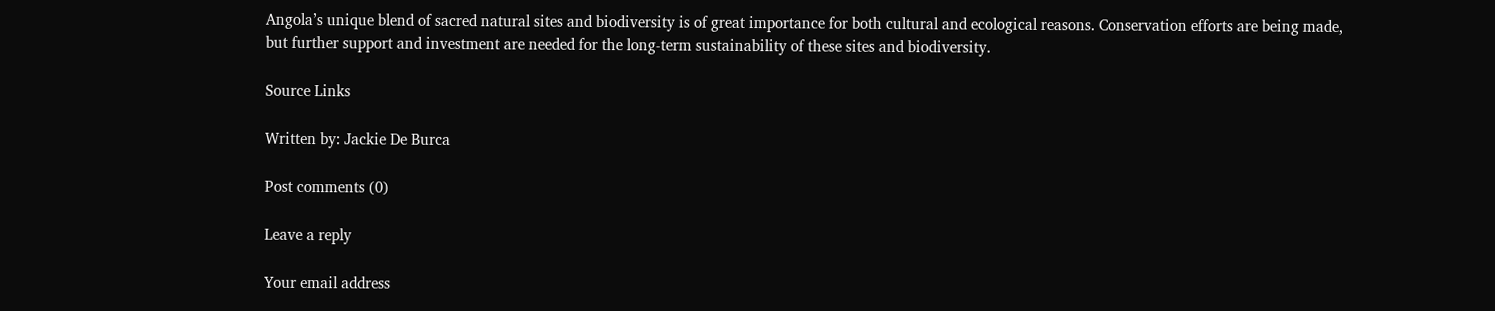Angola’s unique blend of sacred natural sites and biodiversity is of great importance for both cultural and ecological reasons. Conservation efforts are being made, but further support and investment are needed for the long-term sustainability of these sites and biodiversity.

Source Links

Written by: Jackie De Burca

Post comments (0)

Leave a reply

Your email address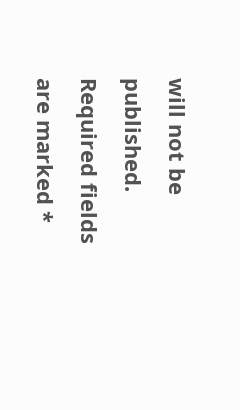will not be published. Required fields are marked *